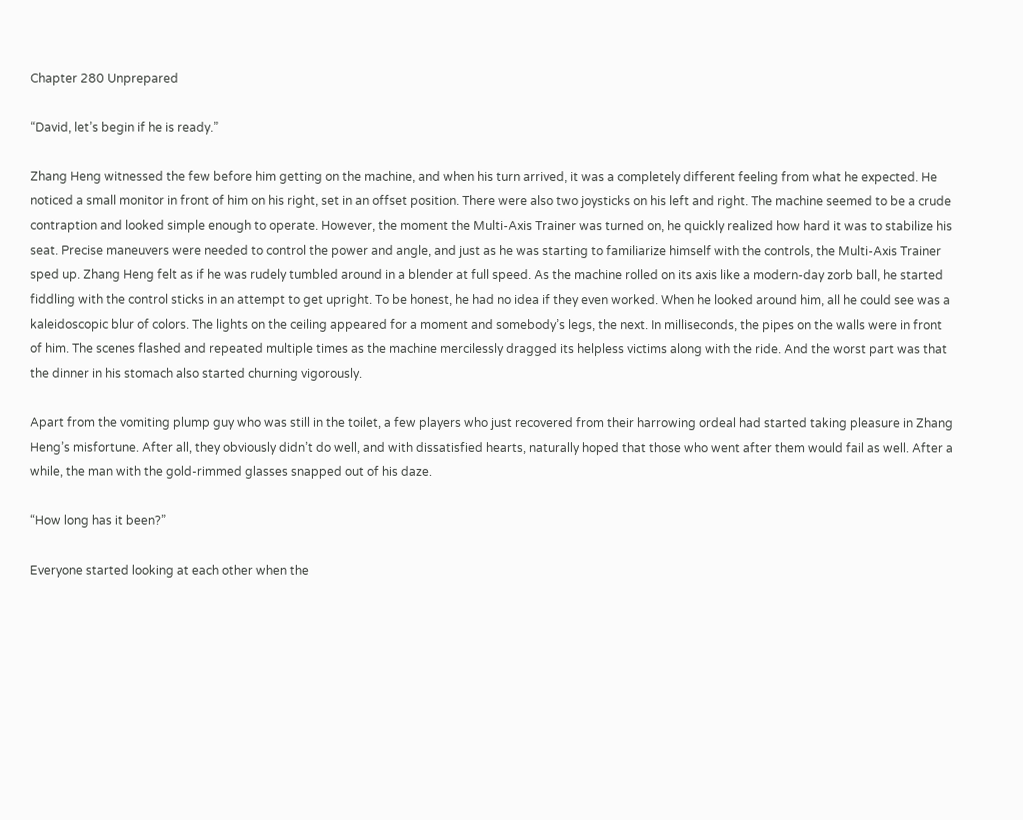Chapter 280 Unprepared

“David, let’s begin if he is ready.”

Zhang Heng witnessed the few before him getting on the machine, and when his turn arrived, it was a completely different feeling from what he expected. He noticed a small monitor in front of him on his right, set in an offset position. There were also two joysticks on his left and right. The machine seemed to be a crude contraption and looked simple enough to operate. However, the moment the Multi-Axis Trainer was turned on, he quickly realized how hard it was to stabilize his seat. Precise maneuvers were needed to control the power and angle, and just as he was starting to familiarize himself with the controls, the Multi-Axis Trainer sped up. Zhang Heng felt as if he was rudely tumbled around in a blender at full speed. As the machine rolled on its axis like a modern-day zorb ball, he started fiddling with the control sticks in an attempt to get upright. To be honest, he had no idea if they even worked. When he looked around him, all he could see was a kaleidoscopic blur of colors. The lights on the ceiling appeared for a moment and somebody’s legs, the next. In milliseconds, the pipes on the walls were in front of him. The scenes flashed and repeated multiple times as the machine mercilessly dragged its helpless victims along with the ride. And the worst part was that the dinner in his stomach also started churning vigorously.

Apart from the vomiting plump guy who was still in the toilet, a few players who just recovered from their harrowing ordeal had started taking pleasure in Zhang Heng’s misfortune. After all, they obviously didn’t do well, and with dissatisfied hearts, naturally hoped that those who went after them would fail as well. After a while, the man with the gold-rimmed glasses snapped out of his daze.

“How long has it been?”

Everyone started looking at each other when the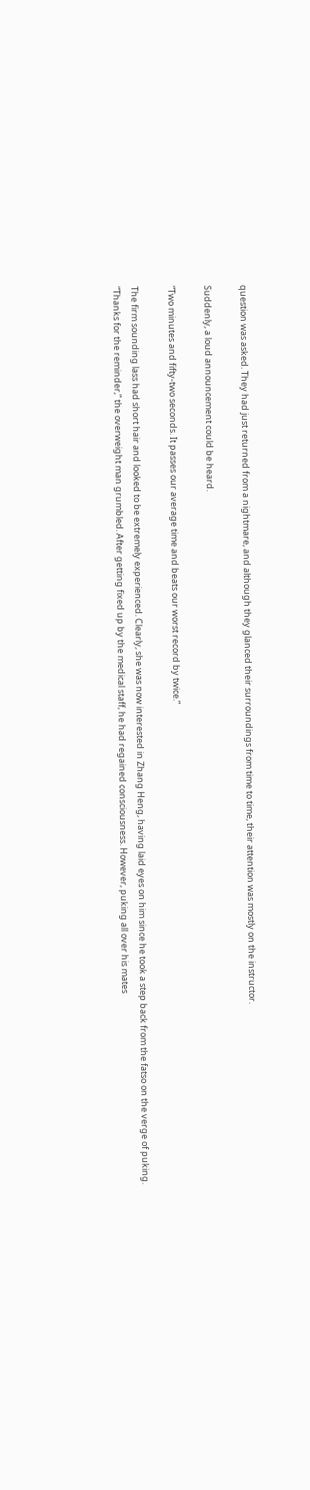question was asked. They had just returned from a nightmare, and although they glanced their surroundings from time to time, their attention was mostly on the instructor.

Suddenly, a loud announcement could be heard.

“Two minutes and fifty-two seconds. It passes our average time and beats our worst record by twice.”

The firm sounding lass had short hair and looked to be extremely experienced. Clearly, she was now interested in Zhang Heng, having laid eyes on him since he took a step back from the fatso on the verge of puking. “Thanks for the reminder,” the overweight man grumbled. After getting fixed up by the medical staff, he had regained consciousness. However, puking all over his mates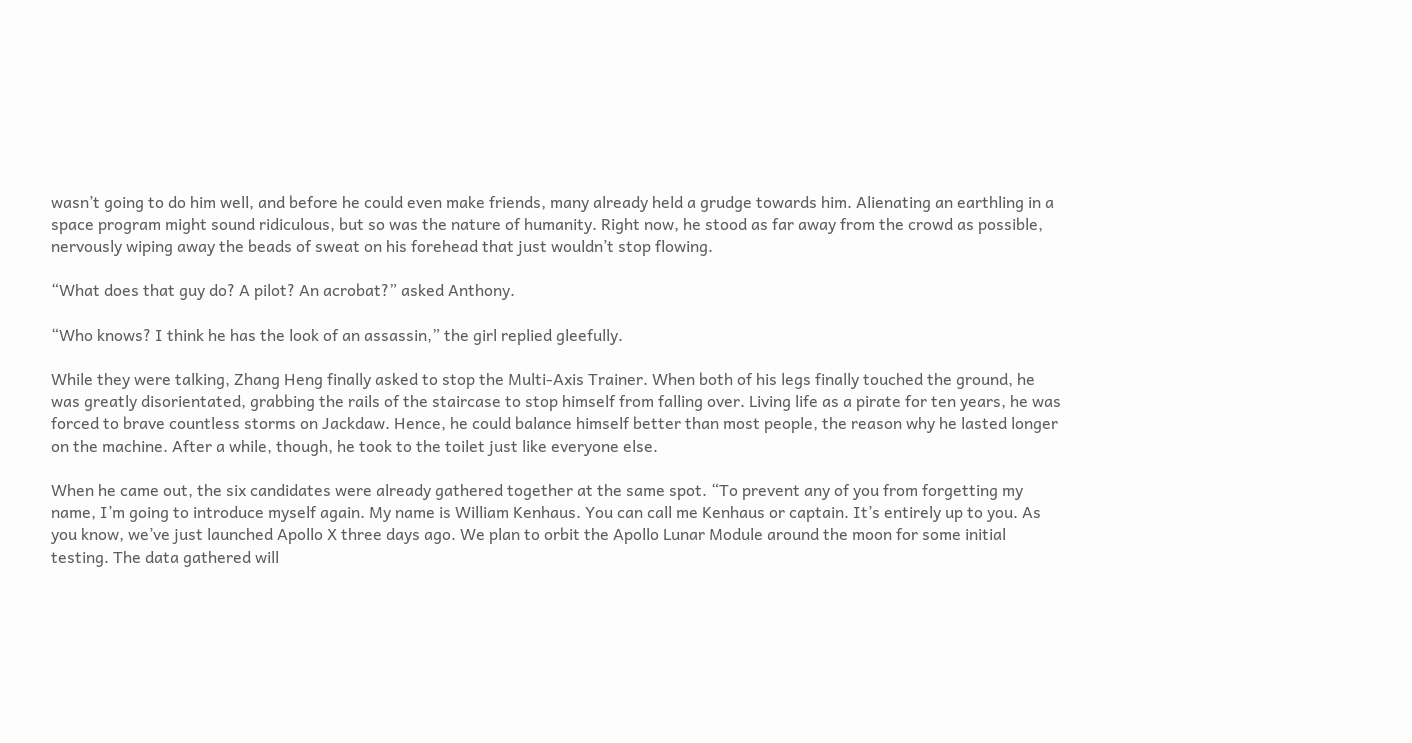wasn’t going to do him well, and before he could even make friends, many already held a grudge towards him. Alienating an earthling in a space program might sound ridiculous, but so was the nature of humanity. Right now, he stood as far away from the crowd as possible, nervously wiping away the beads of sweat on his forehead that just wouldn’t stop flowing.

“What does that guy do? A pilot? An acrobat?” asked Anthony.

“Who knows? I think he has the look of an assassin,” the girl replied gleefully.

While they were talking, Zhang Heng finally asked to stop the Multi-Axis Trainer. When both of his legs finally touched the ground, he was greatly disorientated, grabbing the rails of the staircase to stop himself from falling over. Living life as a pirate for ten years, he was forced to brave countless storms on Jackdaw. Hence, he could balance himself better than most people, the reason why he lasted longer on the machine. After a while, though, he took to the toilet just like everyone else.

When he came out, the six candidates were already gathered together at the same spot. “To prevent any of you from forgetting my name, I’m going to introduce myself again. My name is William Kenhaus. You can call me Kenhaus or captain. It’s entirely up to you. As you know, we’ve just launched Apollo X three days ago. We plan to orbit the Apollo Lunar Module around the moon for some initial testing. The data gathered will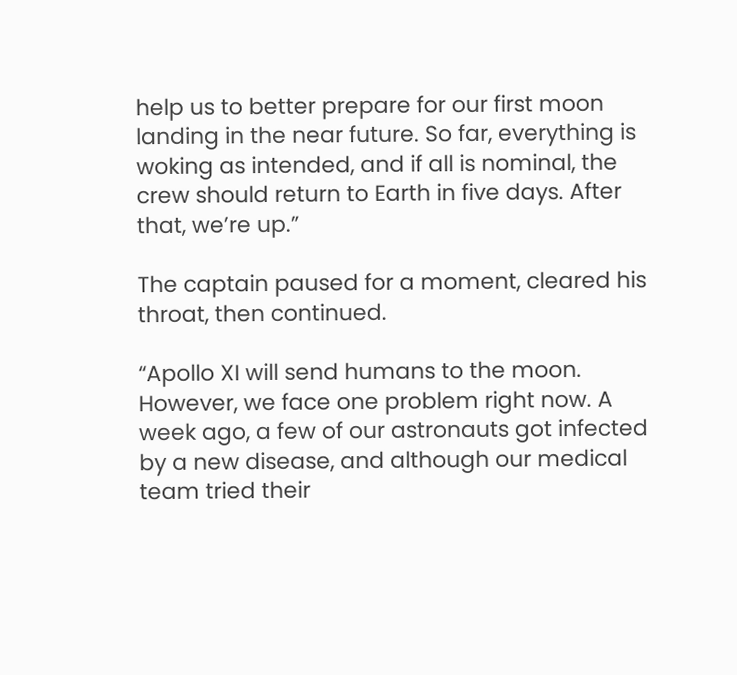help us to better prepare for our first moon landing in the near future. So far, everything is woking as intended, and if all is nominal, the crew should return to Earth in five days. After that, we’re up.”

The captain paused for a moment, cleared his throat, then continued.

“Apollo XI will send humans to the moon. However, we face one problem right now. A week ago, a few of our astronauts got infected by a new disease, and although our medical team tried their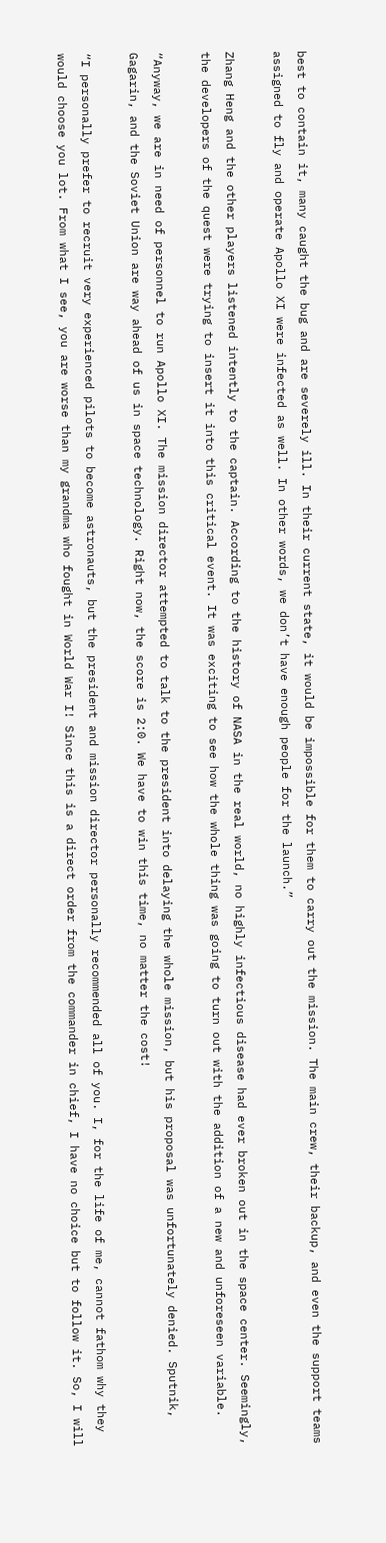best to contain it, many caught the bug and are severely ill. In their current state, it would be impossible for them to carry out the mission. The main crew, their backup, and even the support teams assigned to fly and operate Apollo XI were infected as well. In other words, we don’t have enough people for the launch.”

Zhang Heng and the other players listened intently to the captain. According to the history of NASA in the real world, no highly infectious disease had ever broken out in the space center. Seemingly, the developers of the quest were trying to insert it into this critical event. It was exciting to see how the whole thing was going to turn out with the addition of a new and unforeseen variable.

“Anyway, we are in need of personnel to run Apollo XI. The mission director attempted to talk to the president into delaying the whole mission, but his proposal was unfortunately denied. Sputnik, Gagarin, and the Soviet Union are way ahead of us in space technology. Right now, the score is 2:0. We have to win this time, no matter the cost!

“I personally prefer to recruit very experienced pilots to become astronauts, but the president and mission director personally recommended all of you. I, for the life of me, cannot fathom why they would choose you lot. From what I see, you are worse than my grandma who fought in World War I! Since this is a direct order from the commander in chief, I have no choice but to follow it. So, I will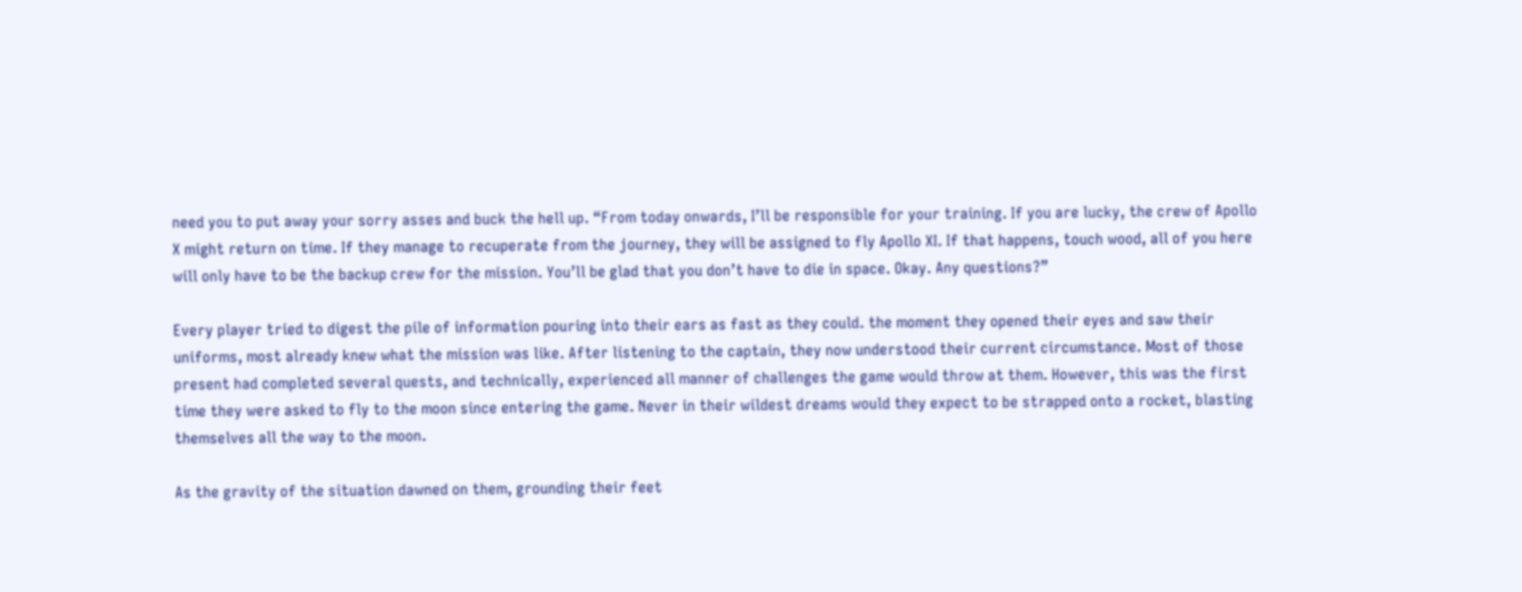need you to put away your sorry asses and buck the hell up. “From today onwards, I’ll be responsible for your training. If you are lucky, the crew of Apollo X might return on time. If they manage to recuperate from the journey, they will be assigned to fly Apollo XI. If that happens, touch wood, all of you here will only have to be the backup crew for the mission. You’ll be glad that you don’t have to die in space. Okay. Any questions?”

Every player tried to digest the pile of information pouring into their ears as fast as they could. the moment they opened their eyes and saw their uniforms, most already knew what the mission was like. After listening to the captain, they now understood their current circumstance. Most of those present had completed several quests, and technically, experienced all manner of challenges the game would throw at them. However, this was the first time they were asked to fly to the moon since entering the game. Never in their wildest dreams would they expect to be strapped onto a rocket, blasting themselves all the way to the moon.

As the gravity of the situation dawned on them, grounding their feet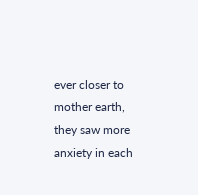ever closer to mother earth, they saw more anxiety in each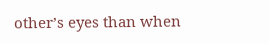other’s eyes than when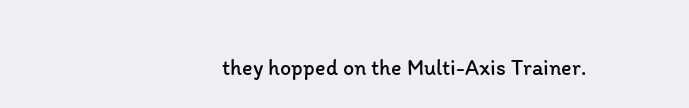they hopped on the Multi-Axis Trainer.